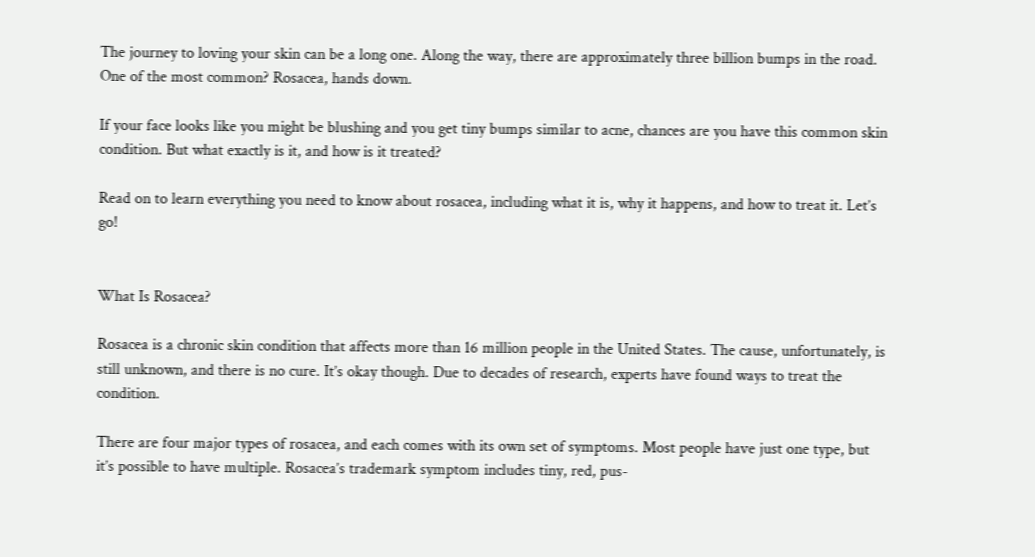The journey to loving your skin can be a long one. Along the way, there are approximately three billion bumps in the road. One of the most common? Rosacea, hands down.

If your face looks like you might be blushing and you get tiny bumps similar to acne, chances are you have this common skin condition. But what exactly is it, and how is it treated?

Read on to learn everything you need to know about rosacea, including what it is, why it happens, and how to treat it. Let’s go!


What Is Rosacea?

Rosacea is a chronic skin condition that affects more than 16 million people in the United States. The cause, unfortunately, is still unknown, and there is no cure. It’s okay though. Due to decades of research, experts have found ways to treat the condition.

There are four major types of rosacea, and each comes with its own set of symptoms. Most people have just one type, but it’s possible to have multiple. Rosacea’s trademark symptom includes tiny, red, pus-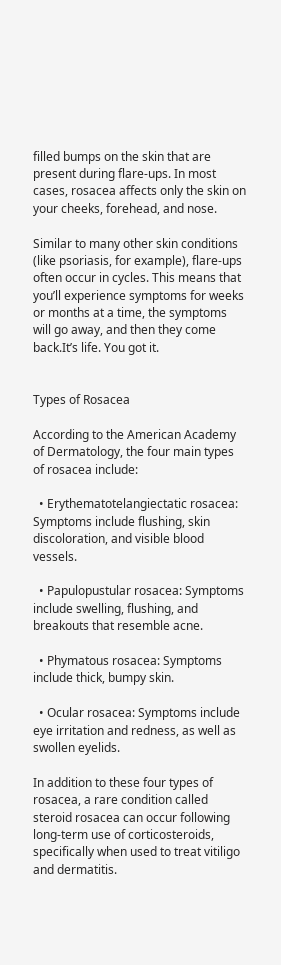filled bumps on the skin that are present during flare-ups. In most cases, rosacea affects only the skin on your cheeks, forehead, and nose.

Similar to many other skin conditions (like psoriasis, for example), flare-ups often occur in cycles. This means that you’ll experience symptoms for weeks or months at a time, the symptoms will go away, and then they come back.It’s life. You got it.


Types of Rosacea

According to the American Academy of Dermatology, the four main types of rosacea include:

  • Erythematotelangiectatic rosacea: Symptoms include flushing, skin discoloration, and visible blood vessels.

  • Papulopustular rosacea: Symptoms include swelling, flushing, and breakouts that resemble acne.

  • Phymatous rosacea: Symptoms include thick, bumpy skin.

  • Ocular rosacea: Symptoms include eye irritation and redness, as well as swollen eyelids.

In addition to these four types of rosacea, a rare condition called steroid rosacea can occur following long-term use of corticosteroids, specifically when used to treat vitiligo and dermatitis.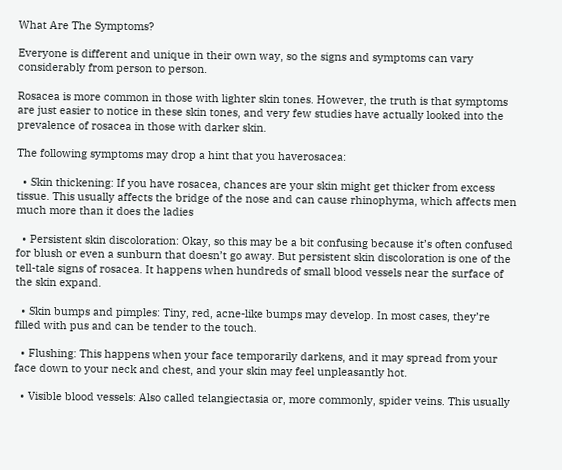What Are The Symptoms?

Everyone is different and unique in their own way, so the signs and symptoms can vary considerably from person to person.

Rosacea is more common in those with lighter skin tones. However, the truth is that symptoms are just easier to notice in these skin tones, and very few studies have actually looked into the prevalence of rosacea in those with darker skin.

The following symptoms may drop a hint that you haverosacea:

  • Skin thickening: If you have rosacea, chances are your skin might get thicker from excess tissue. This usually affects the bridge of the nose and can cause rhinophyma, which affects men much more than it does the ladies

  • Persistent skin discoloration: Okay, so this may be a bit confusing because it’s often confused for blush or even a sunburn that doesn’t go away. But persistent skin discoloration is one of the tell-tale signs of rosacea. It happens when hundreds of small blood vessels near the surface of the skin expand.

  • Skin bumps and pimples: Tiny, red, acne-like bumps may develop. In most cases, they’re filled with pus and can be tender to the touch.

  • Flushing: This happens when your face temporarily darkens, and it may spread from your face down to your neck and chest, and your skin may feel unpleasantly hot.

  • Visible blood vessels: Also called telangiectasia or, more commonly, spider veins. This usually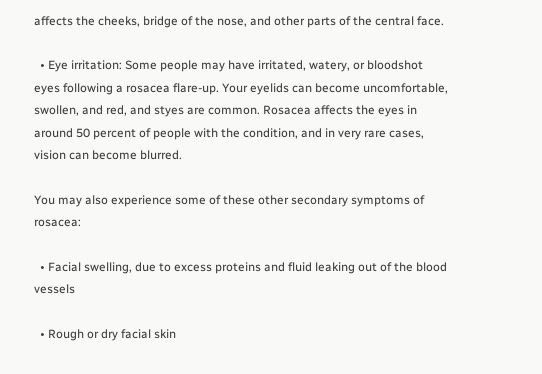affects the cheeks, bridge of the nose, and other parts of the central face.

  • Eye irritation: Some people may have irritated, watery, or bloodshot eyes following a rosacea flare-up. Your eyelids can become uncomfortable, swollen, and red, and styes are common. Rosacea affects the eyes in around 50 percent of people with the condition, and in very rare cases, vision can become blurred.

You may also experience some of these other secondary symptoms of rosacea:

  • Facial swelling, due to excess proteins and fluid leaking out of the blood vessels

  • Rough or dry facial skin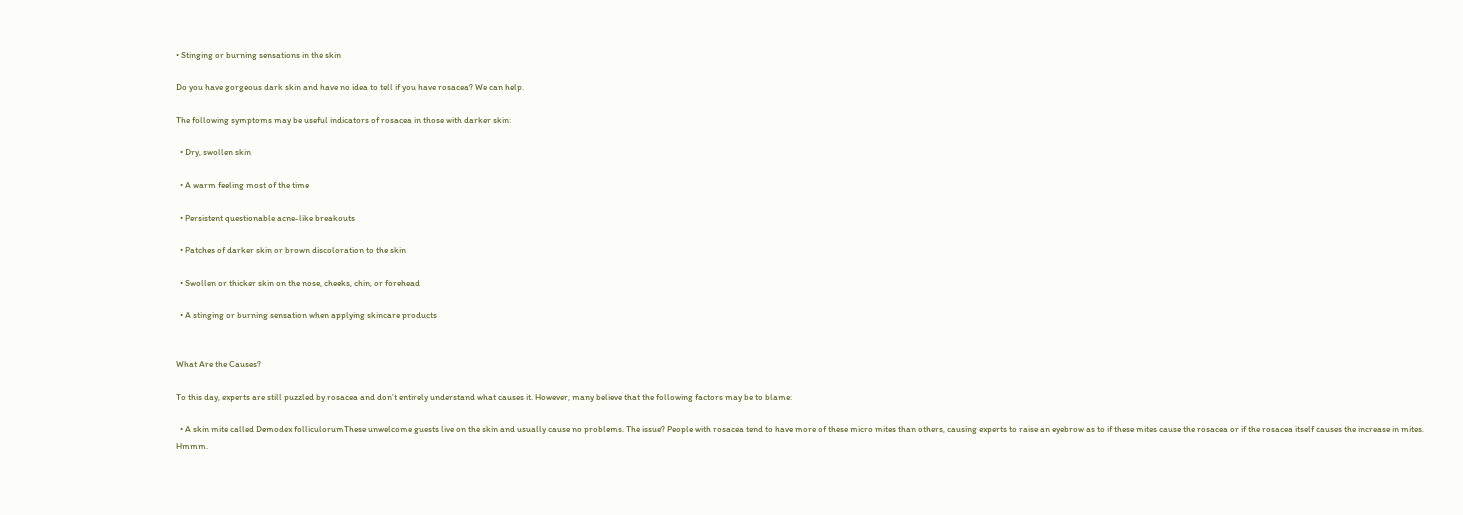• Stinging or burning sensations in the skin

Do you have gorgeous dark skin and have no idea to tell if you have rosacea? We can help.

The following symptoms may be useful indicators of rosacea in those with darker skin:

  • Dry, swollen skin

  • A warm feeling most of the time

  • Persistent questionable acne-like breakouts

  • Patches of darker skin or brown discoloration to the skin

  • Swollen or thicker skin on the nose, cheeks, chin, or forehead

  • A stinging or burning sensation when applying skincare products


What Are the Causes?

To this day, experts are still puzzled by rosacea and don’t entirely understand what causes it. However, many believe that the following factors may be to blame:

  • A skin mite called Demodex folliculorumThese unwelcome guests live on the skin and usually cause no problems. The issue? People with rosacea tend to have more of these micro mites than others, causing experts to raise an eyebrow as to if these mites cause the rosacea or if the rosacea itself causes the increase in mites. Hmmm.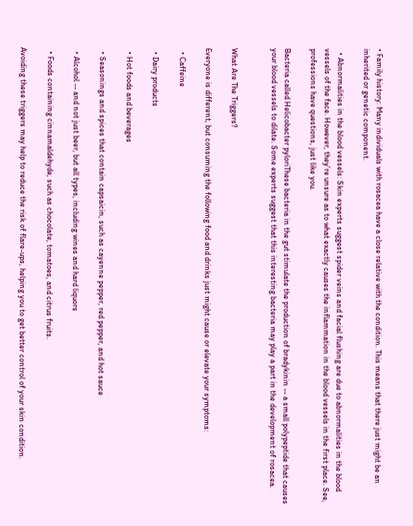• Family history: Many individuals with rosacea have a close relative with the condition. This means that there just might be an inherited or genetic component.

  • Abnormalities in the blood vessels: Skin experts suggest spider veins and facial flushing are due to abnormalities in the blood vessels of the face. However, they’re unsure as to what exactly causes the inflammation in the blood vessels in the first place. See, professions have questions, just like you.

Bacteria called Helicobacter pyloriThese bacteria in the gut stimulate the production of bradykinin -- a small polypeptide that causes your blood vessels to dilate. Some experts suggest that this interesting bacteria may play a part in the development of rosacea.


What Are The Triggers?

Everyone is different, but consuming the following food and drinks just might cause or elevate your symptoms:

  • Caffeine

  • Dairy products

  • Hot foods and beverages

  • Seasonings and spices that contain capsaicin, such as cayenne pepper, red pepper, and hot sauce

  • Alcohol -- and not just beer, but all types, including wines and hard liquors

  • Foods containing cinnamaldehyde, such as chocolate, tomatoes, and citrus fruits.

Avoiding these triggers may help to reduce the risk of flare-ups, helping you to get better control of your skin condition.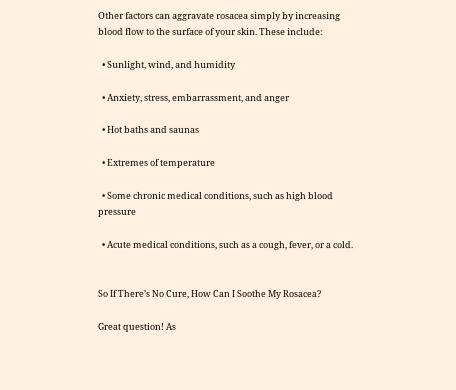Other factors can aggravate rosacea simply by increasing blood flow to the surface of your skin. These include:

  • Sunlight, wind, and humidity

  • Anxiety, stress, embarrassment, and anger

  • Hot baths and saunas

  • Extremes of temperature

  • Some chronic medical conditions, such as high blood pressure

  • Acute medical conditions, such as a cough, fever, or a cold.


So If There’s No Cure, How Can I Soothe My Rosacea?

Great question! As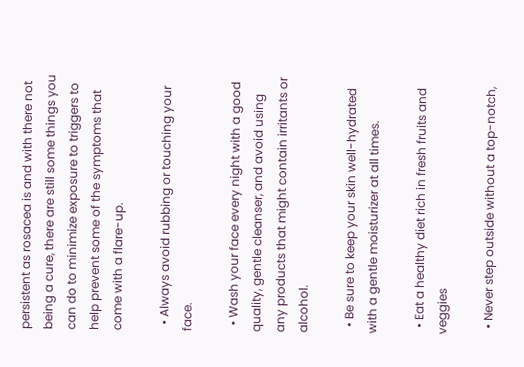persistent as rosacea is and with there not being a cure, there are still some things you can do to minimize exposure to triggers to help prevent some of the symptoms that come with a flare-up.

  • Always avoid rubbing or touching your face.

  • Wash your face every night with a good quality, gentle cleanser, and avoid using any products that might contain irritants or alcohol.

  • Be sure to keep your skin well-hydrated with a gentle moisturizer at all times.

  • Eat a healthy diet rich in fresh fruits and veggies

  • Never step outside without a top-notch,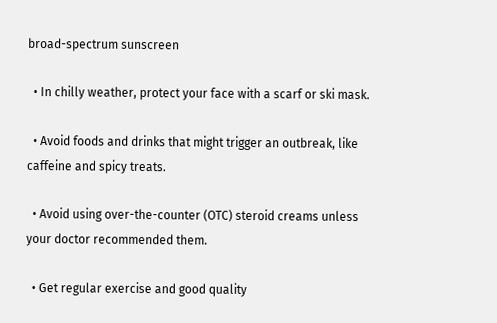broad-spectrum sunscreen

  • In chilly weather, protect your face with a scarf or ski mask.

  • Avoid foods and drinks that might trigger an outbreak, like caffeine and spicy treats.

  • Avoid using over-the-counter (OTC) steroid creams unless your doctor recommended them.

  • Get regular exercise and good quality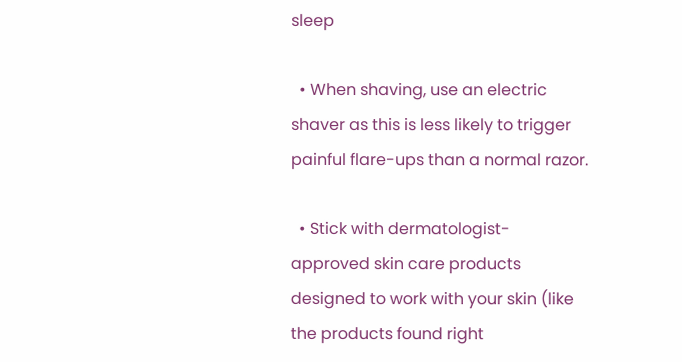sleep

  • When shaving, use an electric shaver as this is less likely to trigger painful flare-ups than a normal razor.

  • Stick with dermatologist-approved skin care products designed to work with your skin (like the products found right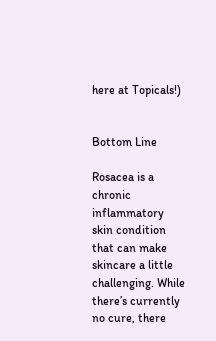here at Topicals!)


Bottom Line

Rosacea is a chronic inflammatory skin condition that can make skincare a little challenging. While there’s currently no cure, there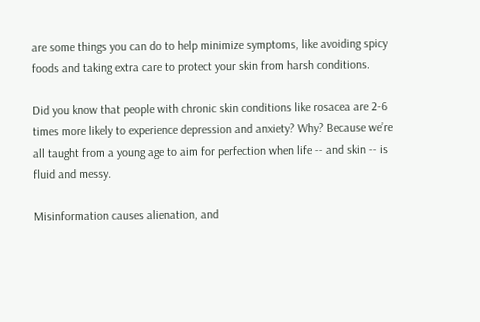are some things you can do to help minimize symptoms, like avoiding spicy foods and taking extra care to protect your skin from harsh conditions.

Did you know that people with chronic skin conditions like rosacea are 2-6 times more likely to experience depression and anxiety? Why? Because we’re all taught from a young age to aim for perfection when life -- and skin -- is fluid and messy.

Misinformation causes alienation, and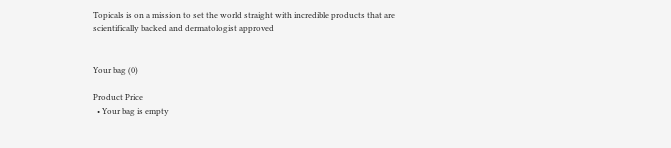Topicals is on a mission to set the world straight with incredible products that are scientifically backed and dermatologist approved


Your bag (0)

Product Price
  • Your bag is empty